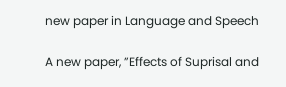new paper in Language and Speech

A new paper, ”Effects of Suprisal and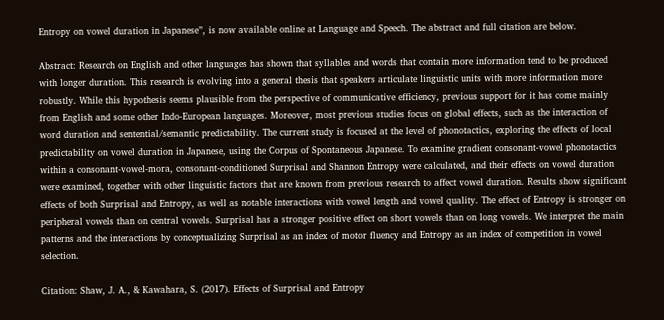Entropy on vowel duration in Japanese”, is now available online at Language and Speech. The abstract and full citation are below.

Abstract: Research on English and other languages has shown that syllables and words that contain more information tend to be produced with longer duration. This research is evolving into a general thesis that speakers articulate linguistic units with more information more robustly. While this hypothesis seems plausible from the perspective of communicative efficiency, previous support for it has come mainly from English and some other Indo-European languages. Moreover, most previous studies focus on global effects, such as the interaction of word duration and sentential/semantic predictability. The current study is focused at the level of phonotactics, exploring the effects of local predictability on vowel duration in Japanese, using the Corpus of Spontaneous Japanese. To examine gradient consonant-vowel phonotactics within a consonant-vowel-mora, consonant-conditioned Surprisal and Shannon Entropy were calculated, and their effects on vowel duration were examined, together with other linguistic factors that are known from previous research to affect vowel duration. Results show significant effects of both Surprisal and Entropy, as well as notable interactions with vowel length and vowel quality. The effect of Entropy is stronger on peripheral vowels than on central vowels. Surprisal has a stronger positive effect on short vowels than on long vowels. We interpret the main patterns and the interactions by conceptualizing Surprisal as an index of motor fluency and Entropy as an index of competition in vowel selection.

Citation: Shaw, J. A., & Kawahara, S. (2017). Effects of Surprisal and Entropy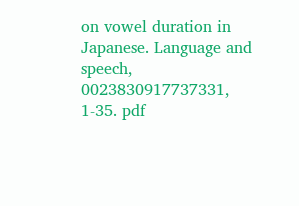on vowel duration in Japanese. Language and speech, 0023830917737331, 1-35. pdf